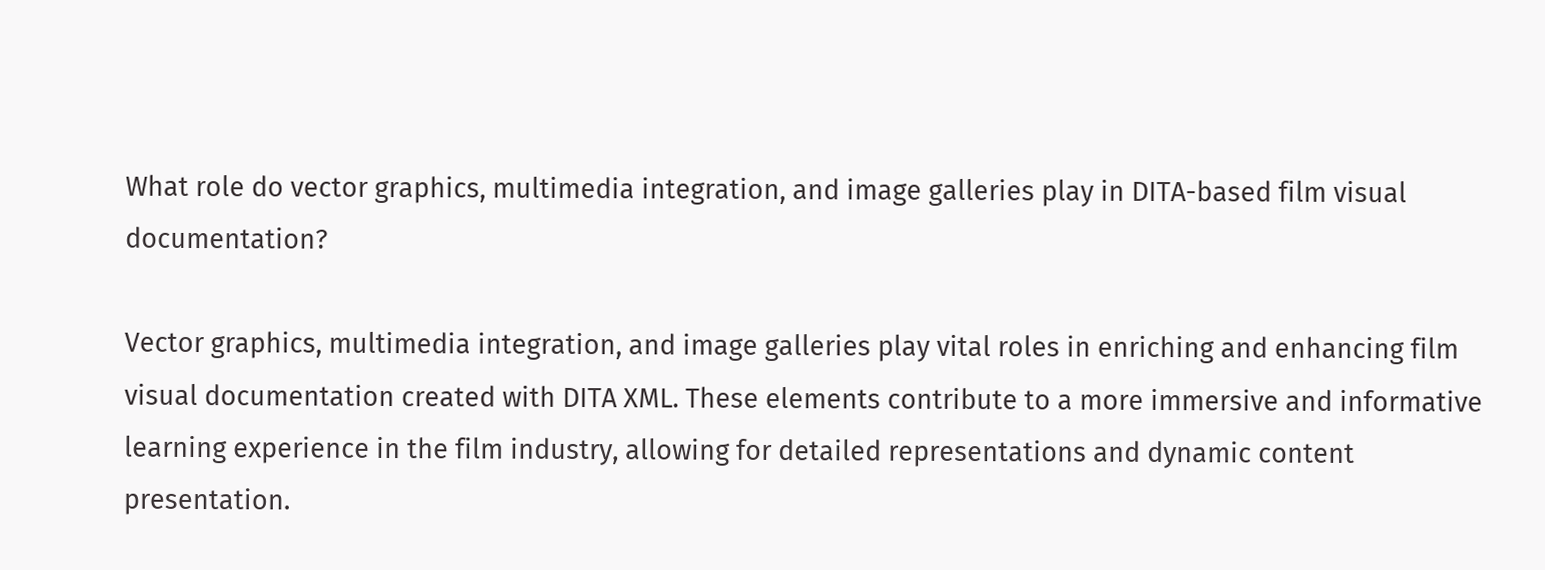What role do vector graphics, multimedia integration, and image galleries play in DITA-based film visual documentation?

Vector graphics, multimedia integration, and image galleries play vital roles in enriching and enhancing film visual documentation created with DITA XML. These elements contribute to a more immersive and informative learning experience in the film industry, allowing for detailed representations and dynamic content presentation.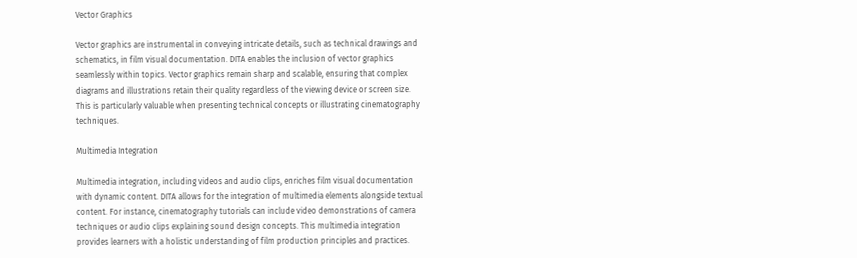Vector Graphics

Vector graphics are instrumental in conveying intricate details, such as technical drawings and schematics, in film visual documentation. DITA enables the inclusion of vector graphics seamlessly within topics. Vector graphics remain sharp and scalable, ensuring that complex diagrams and illustrations retain their quality regardless of the viewing device or screen size. This is particularly valuable when presenting technical concepts or illustrating cinematography techniques.

Multimedia Integration

Multimedia integration, including videos and audio clips, enriches film visual documentation with dynamic content. DITA allows for the integration of multimedia elements alongside textual content. For instance, cinematography tutorials can include video demonstrations of camera techniques or audio clips explaining sound design concepts. This multimedia integration provides learners with a holistic understanding of film production principles and practices.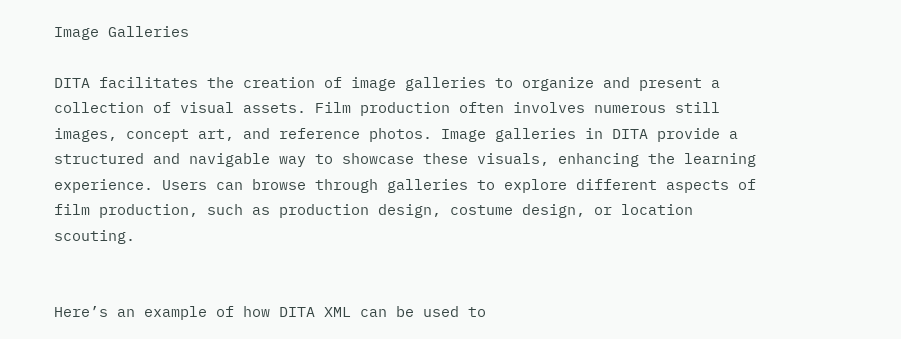Image Galleries

DITA facilitates the creation of image galleries to organize and present a collection of visual assets. Film production often involves numerous still images, concept art, and reference photos. Image galleries in DITA provide a structured and navigable way to showcase these visuals, enhancing the learning experience. Users can browse through galleries to explore different aspects of film production, such as production design, costume design, or location scouting.


Here’s an example of how DITA XML can be used to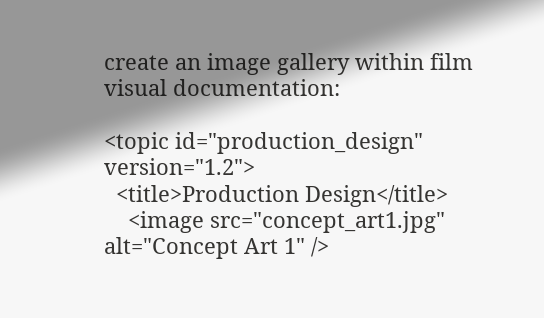create an image gallery within film visual documentation:

<topic id="production_design" version="1.2">
  <title>Production Design</title>
    <image src="concept_art1.jpg" alt="Concept Art 1" />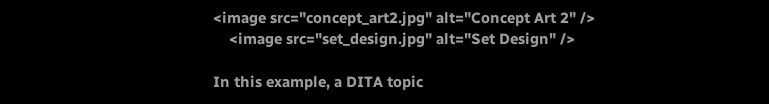<image src="concept_art2.jpg" alt="Concept Art 2" />
    <image src="set_design.jpg" alt="Set Design" />

In this example, a DITA topic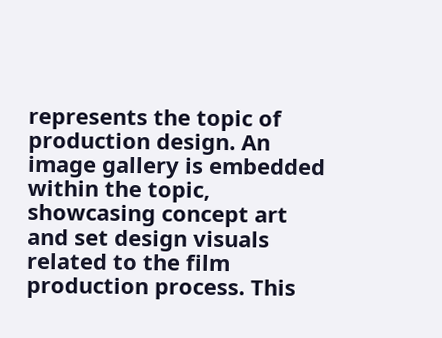represents the topic of production design. An image gallery is embedded within the topic, showcasing concept art and set design visuals related to the film production process. This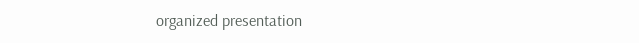organized presentation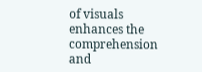of visuals enhances the comprehension and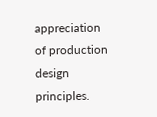appreciation of production design principles.